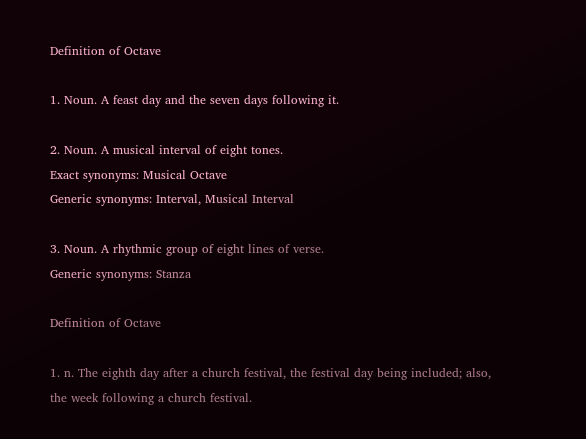Definition of Octave

1. Noun. A feast day and the seven days following it.

2. Noun. A musical interval of eight tones.
Exact synonyms: Musical Octave
Generic synonyms: Interval, Musical Interval

3. Noun. A rhythmic group of eight lines of verse.
Generic synonyms: Stanza

Definition of Octave

1. n. The eighth day after a church festival, the festival day being included; also, the week following a church festival.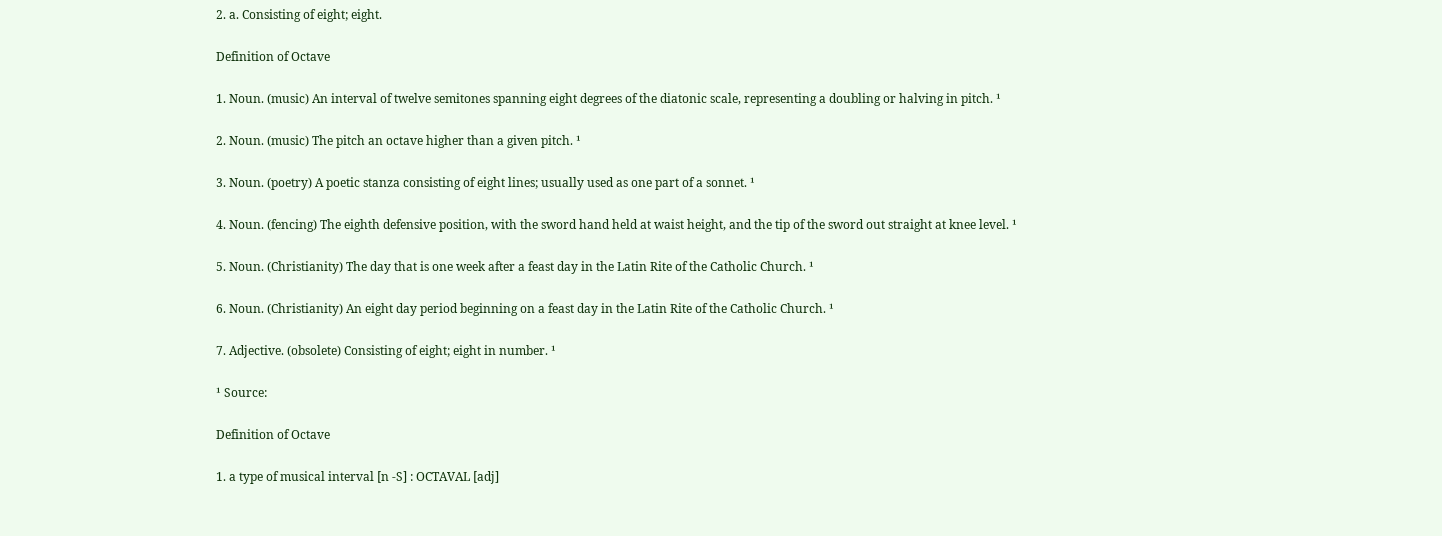2. a. Consisting of eight; eight.

Definition of Octave

1. Noun. (music) An interval of twelve semitones spanning eight degrees of the diatonic scale, representing a doubling or halving in pitch. ¹

2. Noun. (music) The pitch an octave higher than a given pitch. ¹

3. Noun. (poetry) A poetic stanza consisting of eight lines; usually used as one part of a sonnet. ¹

4. Noun. (fencing) The eighth defensive position, with the sword hand held at waist height, and the tip of the sword out straight at knee level. ¹

5. Noun. (Christianity) The day that is one week after a feast day in the Latin Rite of the Catholic Church. ¹

6. Noun. (Christianity) An eight day period beginning on a feast day in the Latin Rite of the Catholic Church. ¹

7. Adjective. (obsolete) Consisting of eight; eight in number. ¹

¹ Source:

Definition of Octave

1. a type of musical interval [n -S] : OCTAVAL [adj]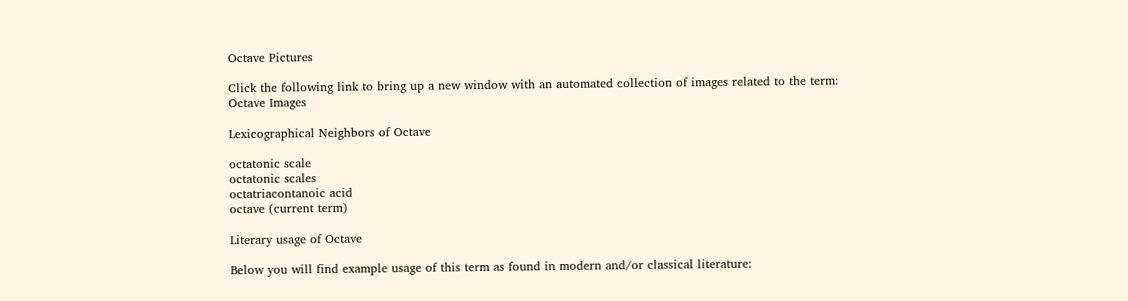Octave Pictures

Click the following link to bring up a new window with an automated collection of images related to the term: Octave Images

Lexicographical Neighbors of Octave

octatonic scale
octatonic scales
octatriacontanoic acid
octave (current term)

Literary usage of Octave

Below you will find example usage of this term as found in modern and/or classical literature: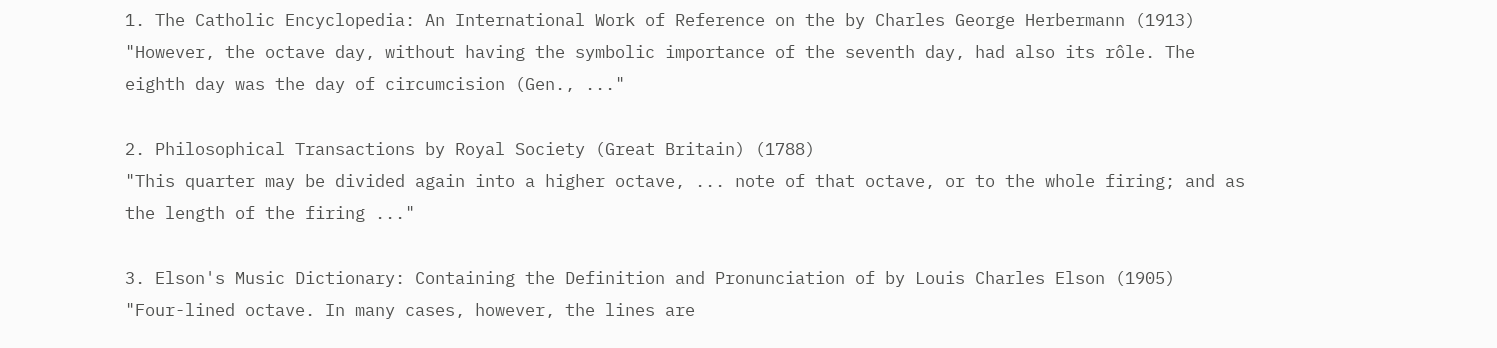1. The Catholic Encyclopedia: An International Work of Reference on the by Charles George Herbermann (1913)
"However, the octave day, without having the symbolic importance of the seventh day, had also its rôle. The eighth day was the day of circumcision (Gen., ..."

2. Philosophical Transactions by Royal Society (Great Britain) (1788)
"This quarter may be divided again into a higher octave, ... note of that octave, or to the whole firing; and as the length of the firing ..."

3. Elson's Music Dictionary: Containing the Definition and Pronunciation of by Louis Charles Elson (1905)
"Four-lined octave. In many cases, however, the lines are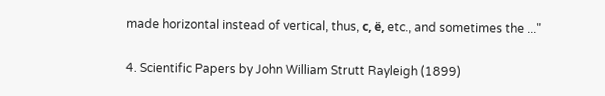made horizontal instead of vertical, thus, с, ё, etc., and sometimes the ..."

4. Scientific Papers by John William Strutt Rayleigh (1899)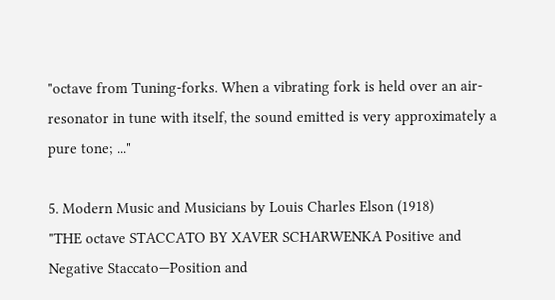"octave from Tuning-forks. When a vibrating fork is held over an air-resonator in tune with itself, the sound emitted is very approximately a pure tone; ..."

5. Modern Music and Musicians by Louis Charles Elson (1918)
"THE octave STACCATO BY XAVER SCHARWENKA Positive and Negative Staccato—Position and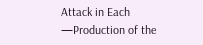Attack in Each —Production of the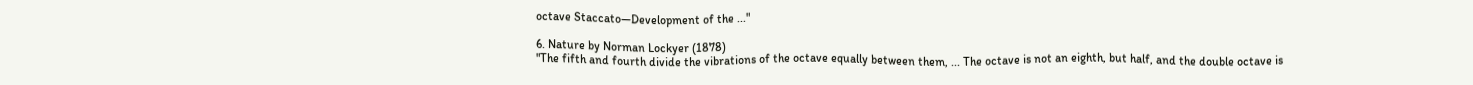octave Staccato—Development of the ..."

6. Nature by Norman Lockyer (1878)
"The fifth and fourth divide the vibrations of the octave equally between them, ... The octave is not an eighth, but half, and the double octave is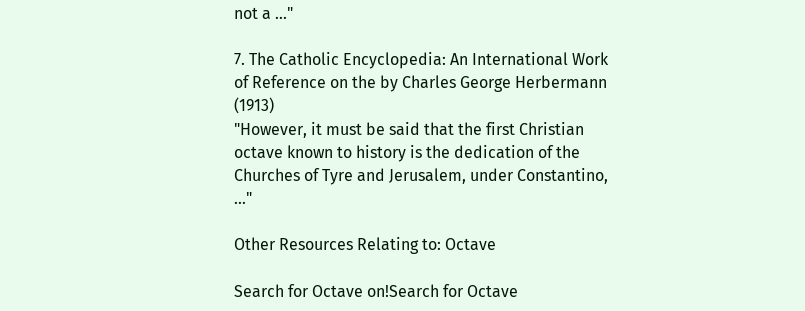not a ..."

7. The Catholic Encyclopedia: An International Work of Reference on the by Charles George Herbermann (1913)
"However, it must be said that the first Christian octave known to history is the dedication of the Churches of Tyre and Jerusalem, under Constantino, ..."

Other Resources Relating to: Octave

Search for Octave on!Search for Octave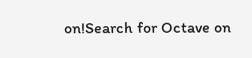on!Search for Octave on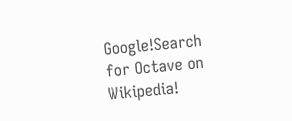Google!Search for Octave on Wikipedia!